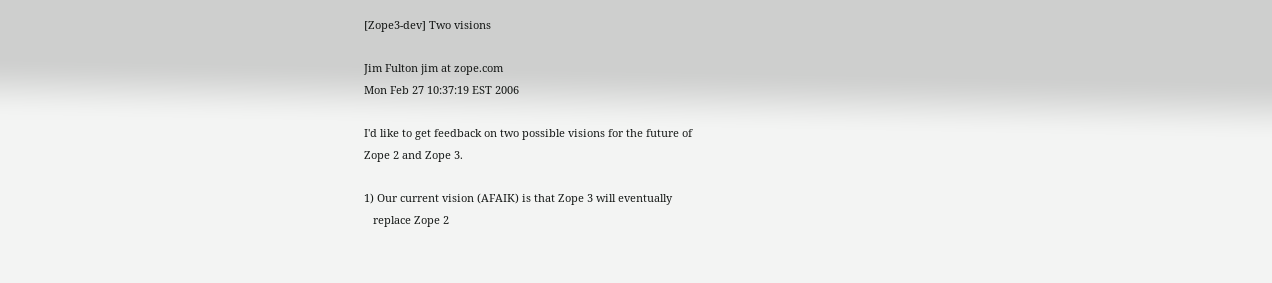[Zope3-dev] Two visions

Jim Fulton jim at zope.com
Mon Feb 27 10:37:19 EST 2006

I'd like to get feedback on two possible visions for the future of
Zope 2 and Zope 3.

1) Our current vision (AFAIK) is that Zope 3 will eventually
   replace Zope 2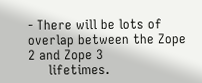- There will be lots of overlap between the Zope 2 and Zope 3
     lifetimes.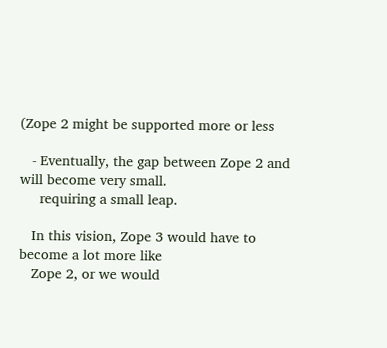(Zope 2 might be supported more or less

   - Eventually, the gap between Zope 2 and will become very small.
     requiring a small leap.

   In this vision, Zope 3 would have to become a lot more like
   Zope 2, or we would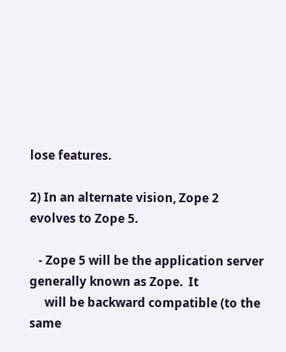lose features.

2) In an alternate vision, Zope 2 evolves to Zope 5.

   - Zope 5 will be the application server generally known as Zope.  It
     will be backward compatible (to the same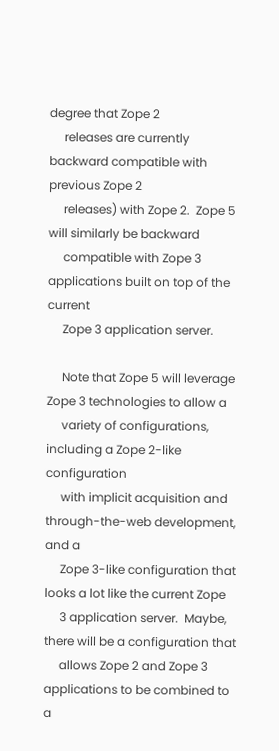degree that Zope 2
     releases are currently backward compatible with previous Zope 2
     releases) with Zope 2.  Zope 5 will similarly be backward
     compatible with Zope 3 applications built on top of the current
     Zope 3 application server.

     Note that Zope 5 will leverage Zope 3 technologies to allow a
     variety of configurations, including a Zope 2-like configuration
     with implicit acquisition and through-the-web development, and a
     Zope 3-like configuration that looks a lot like the current Zope
     3 application server.  Maybe, there will be a configuration that
     allows Zope 2 and Zope 3 applications to be combined to a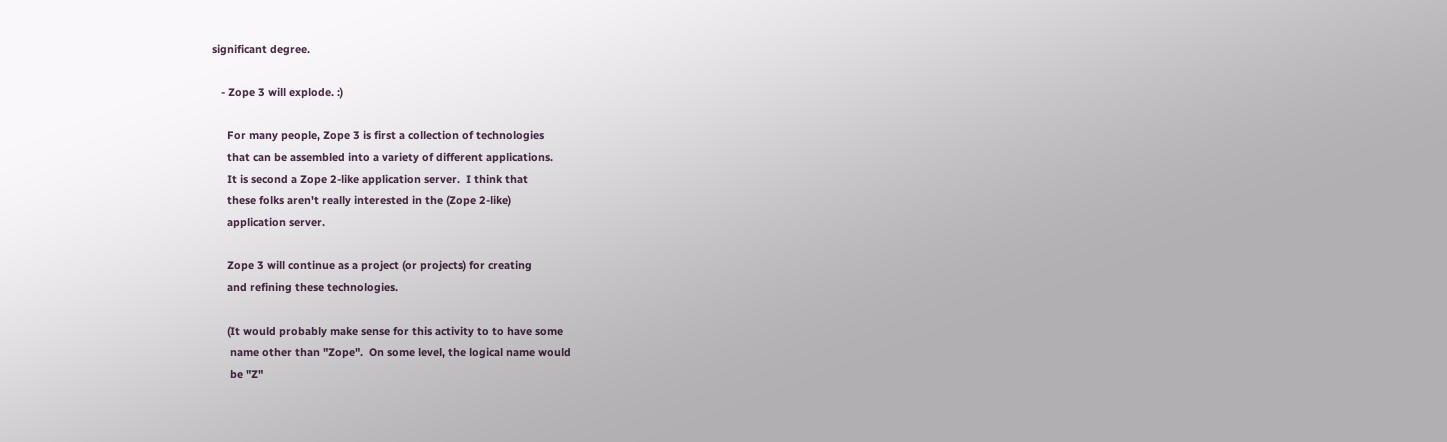significant degree.

   - Zope 3 will explode. :)

     For many people, Zope 3 is first a collection of technologies
     that can be assembled into a variety of different applications.
     It is second a Zope 2-like application server.  I think that
     these folks aren't really interested in the (Zope 2-like)
     application server.

     Zope 3 will continue as a project (or projects) for creating
     and refining these technologies.

     (It would probably make sense for this activity to to have some
      name other than "Zope".  On some level, the logical name would
      be "Z"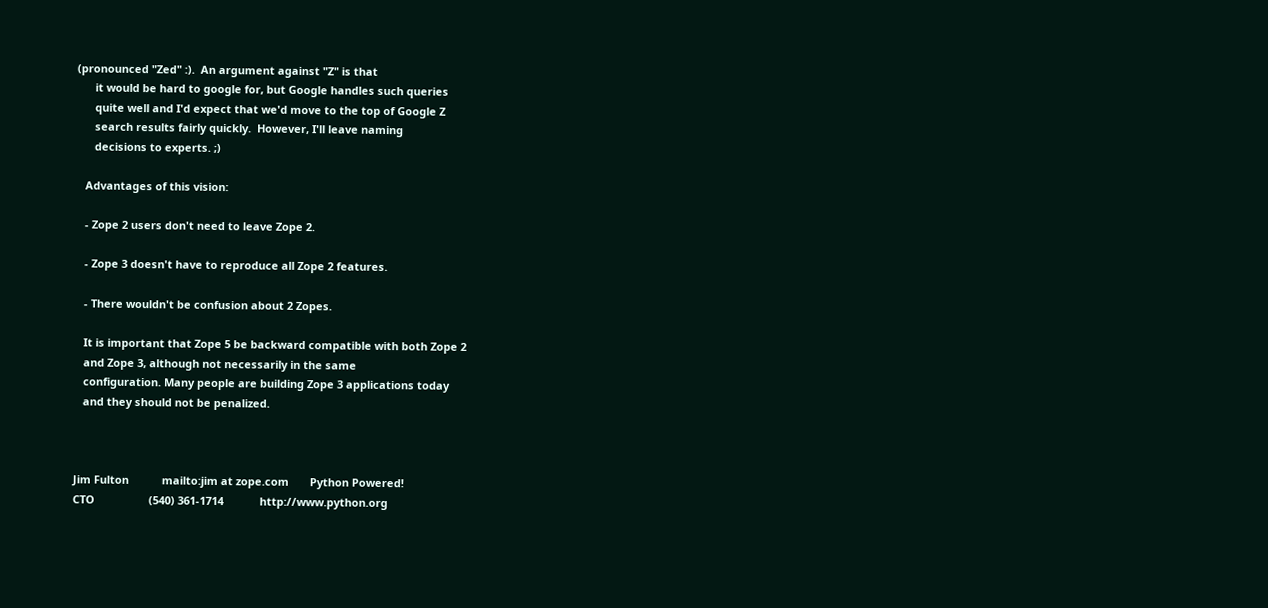(pronounced "Zed" :).  An argument against "Z" is that
      it would be hard to google for, but Google handles such queries
      quite well and I'd expect that we'd move to the top of Google Z
      search results fairly quickly.  However, I'll leave naming
      decisions to experts. ;)

   Advantages of this vision:

   - Zope 2 users don't need to leave Zope 2.

   - Zope 3 doesn't have to reproduce all Zope 2 features.

   - There wouldn't be confusion about 2 Zopes.

   It is important that Zope 5 be backward compatible with both Zope 2
   and Zope 3, although not necessarily in the same
   configuration. Many people are building Zope 3 applications today
   and they should not be penalized.



Jim Fulton           mailto:jim at zope.com       Python Powered!
CTO                  (540) 361-1714            http://www.python.org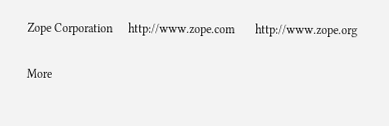Zope Corporation     http://www.zope.com       http://www.zope.org

More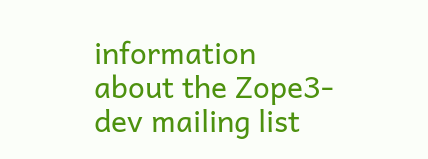information about the Zope3-dev mailing list